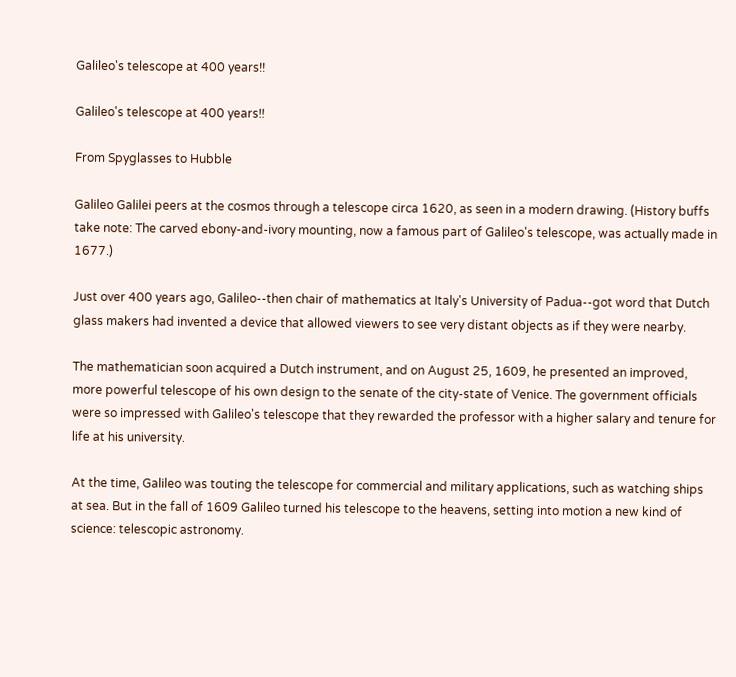Galileo's telescope at 400 years!!

Galileo's telescope at 400 years!!

From Spyglasses to Hubble

Galileo Galilei peers at the cosmos through a telescope circa 1620, as seen in a modern drawing. (History buffs take note: The carved ebony-and-ivory mounting, now a famous part of Galileo's telescope, was actually made in 1677.)

Just over 400 years ago, Galileo--then chair of mathematics at Italy's University of Padua--got word that Dutch glass makers had invented a device that allowed viewers to see very distant objects as if they were nearby.

The mathematician soon acquired a Dutch instrument, and on August 25, 1609, he presented an improved, more powerful telescope of his own design to the senate of the city-state of Venice. The government officials were so impressed with Galileo's telescope that they rewarded the professor with a higher salary and tenure for life at his university.

At the time, Galileo was touting the telescope for commercial and military applications, such as watching ships at sea. But in the fall of 1609 Galileo turned his telescope to the heavens, setting into motion a new kind of science: telescopic astronomy.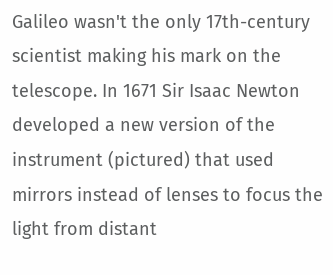Galileo wasn't the only 17th-century scientist making his mark on the telescope. In 1671 Sir Isaac Newton developed a new version of the instrument (pictured) that used mirrors instead of lenses to focus the light from distant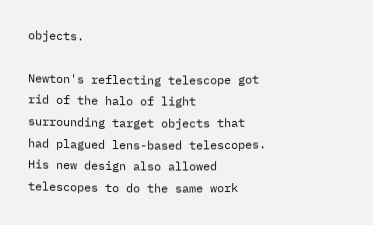objects.

Newton's reflecting telescope got rid of the halo of light surrounding target objects that had plagued lens-based telescopes. His new design also allowed telescopes to do the same work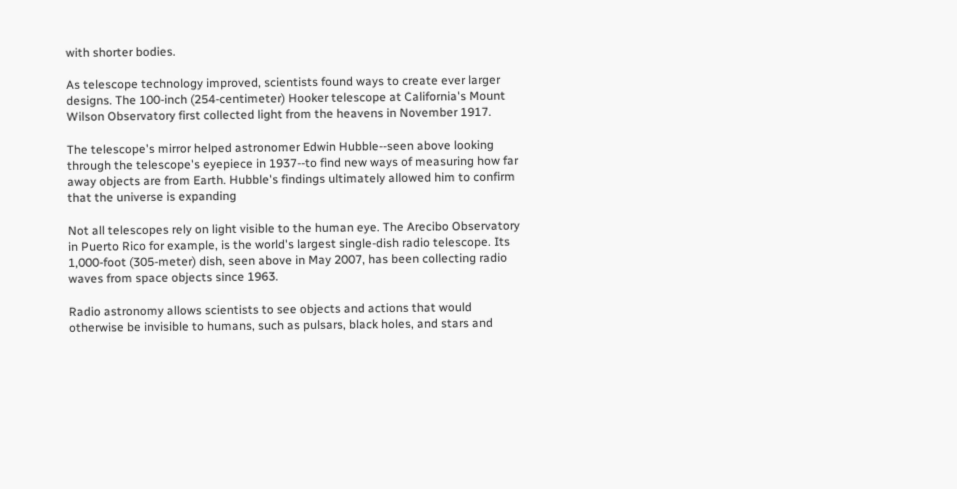with shorter bodies.

As telescope technology improved, scientists found ways to create ever larger designs. The 100-inch (254-centimeter) Hooker telescope at California's Mount Wilson Observatory first collected light from the heavens in November 1917.

The telescope's mirror helped astronomer Edwin Hubble--seen above looking through the telescope's eyepiece in 1937--to find new ways of measuring how far away objects are from Earth. Hubble's findings ultimately allowed him to confirm that the universe is expanding

Not all telescopes rely on light visible to the human eye. The Arecibo Observatory in Puerto Rico for example, is the world's largest single-dish radio telescope. Its 1,000-foot (305-meter) dish, seen above in May 2007, has been collecting radio waves from space objects since 1963.

Radio astronomy allows scientists to see objects and actions that would otherwise be invisible to humans, such as pulsars, black holes, and stars and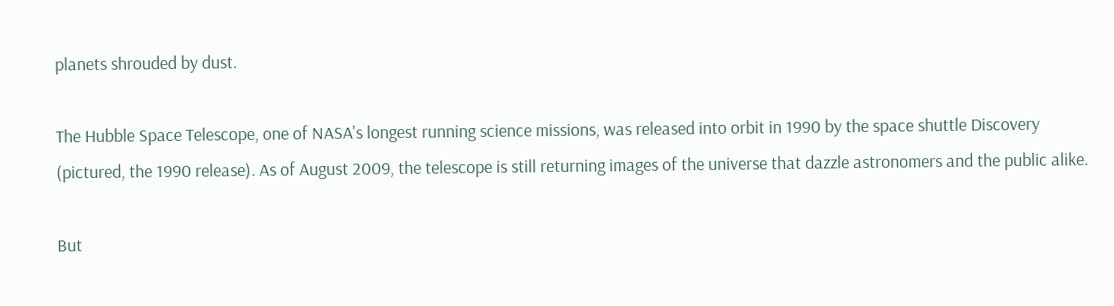planets shrouded by dust.

The Hubble Space Telescope, one of NASA's longest running science missions, was released into orbit in 1990 by the space shuttle Discovery (pictured, the 1990 release). As of August 2009, the telescope is still returning images of the universe that dazzle astronomers and the public alike.

But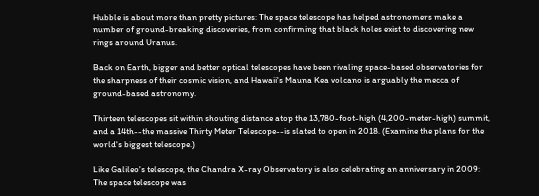Hubble is about more than pretty pictures: The space telescope has helped astronomers make a number of ground-breaking discoveries, from confirming that black holes exist to discovering new rings around Uranus.

Back on Earth, bigger and better optical telescopes have been rivaling space-based observatories for the sharpness of their cosmic vision, and Hawaii's Mauna Kea volcano is arguably the mecca of ground-based astronomy.

Thirteen telescopes sit within shouting distance atop the 13,780-foot-high (4,200-meter-high) summit, and a 14th--the massive Thirty Meter Telescope--is slated to open in 2018. (Examine the plans for the world's biggest telescope.)

Like Galileo's telescope, the Chandra X-ray Observatory is also celebrating an anniversary in 2009: The space telescope was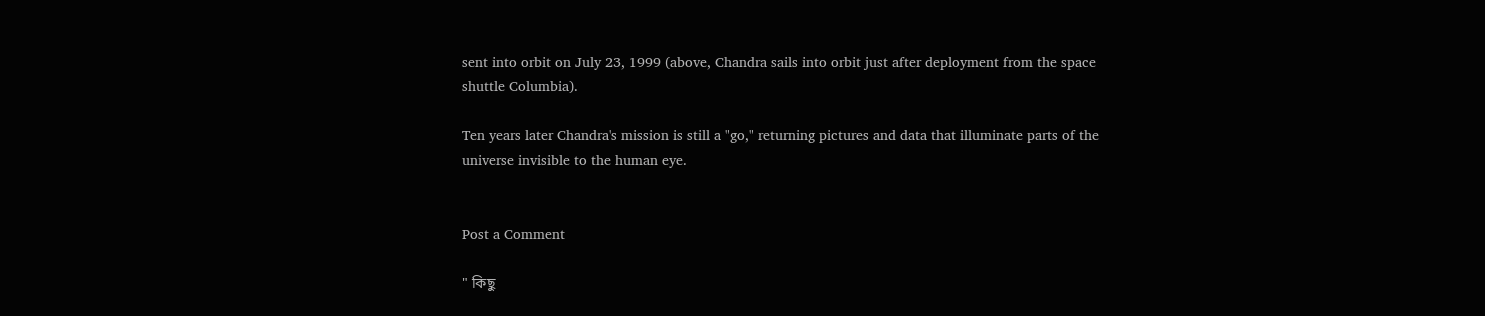sent into orbit on July 23, 1999 (above, Chandra sails into orbit just after deployment from the space shuttle Columbia).

Ten years later Chandra's mission is still a "go," returning pictures and data that illuminate parts of the universe invisible to the human eye.


Post a Comment

" কিছু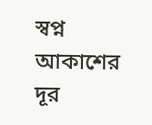স্বপ্ন আকাশের দূর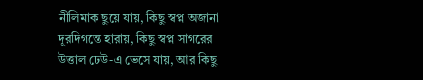নীলিমাক ছুয়ে যায়, কিছু স্বপ্ন অজানা দূরদিগন্তে হারায়, কিছু স্বপ্ন সাগরের উত্তাল ঢেউ-এ ভেসে যায়, আর কিছু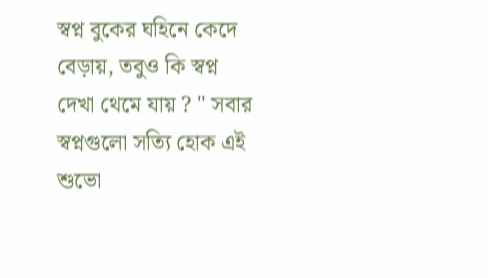স্বপ্ন বুকের ঘহিনে কেদে বেড়ায়, তবুও কি স্বপ্ন দেখা থেমে যায় ? " সবার স্বপ্নগুলো সত্যি হোক এই শুভো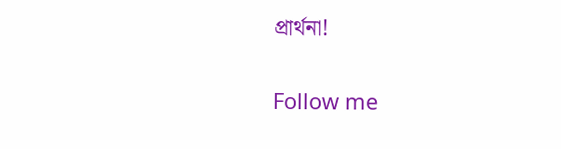প্রার্থনা!

Follow me